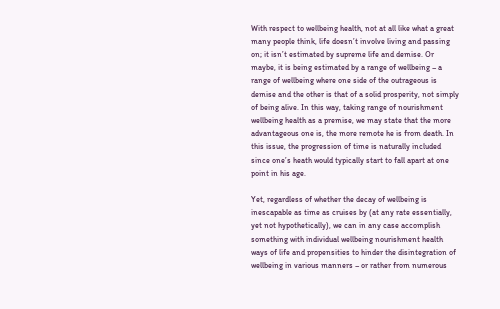With respect to wellbeing health, not at all like what a great many people think, life doesn’t involve living and passing on; it isn’t estimated by supreme life and demise. Or maybe, it is being estimated by a range of wellbeing – a range of wellbeing where one side of the outrageous is demise and the other is that of a solid prosperity, not simply of being alive. In this way, taking range of nourishment wellbeing health as a premise, we may state that the more advantageous one is, the more remote he is from death. In this issue, the progression of time is naturally included since one’s heath would typically start to fall apart at one point in his age.

Yet, regardless of whether the decay of wellbeing is inescapable as time as cruises by (at any rate essentially, yet not hypothetically), we can in any case accomplish something with individual wellbeing nourishment health ways of life and propensities to hinder the disintegration of wellbeing in various manners – or rather from numerous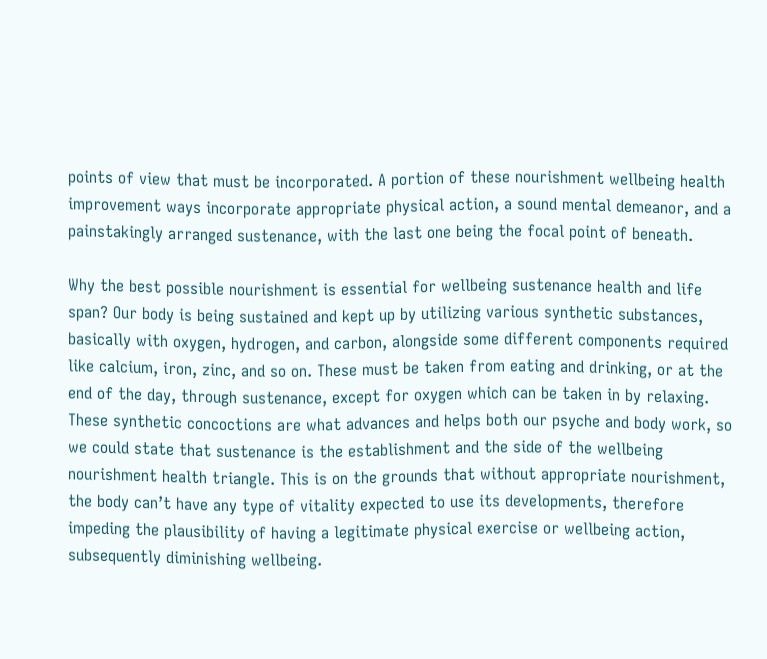points of view that must be incorporated. A portion of these nourishment wellbeing health improvement ways incorporate appropriate physical action, a sound mental demeanor, and a painstakingly arranged sustenance, with the last one being the focal point of beneath.

Why the best possible nourishment is essential for wellbeing sustenance health and life span? Our body is being sustained and kept up by utilizing various synthetic substances, basically with oxygen, hydrogen, and carbon, alongside some different components required like calcium, iron, zinc, and so on. These must be taken from eating and drinking, or at the end of the day, through sustenance, except for oxygen which can be taken in by relaxing. These synthetic concoctions are what advances and helps both our psyche and body work, so we could state that sustenance is the establishment and the side of the wellbeing nourishment health triangle. This is on the grounds that without appropriate nourishment, the body can’t have any type of vitality expected to use its developments, therefore impeding the plausibility of having a legitimate physical exercise or wellbeing action, subsequently diminishing wellbeing.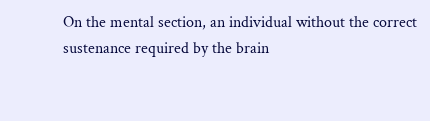On the mental section, an individual without the correct sustenance required by the brain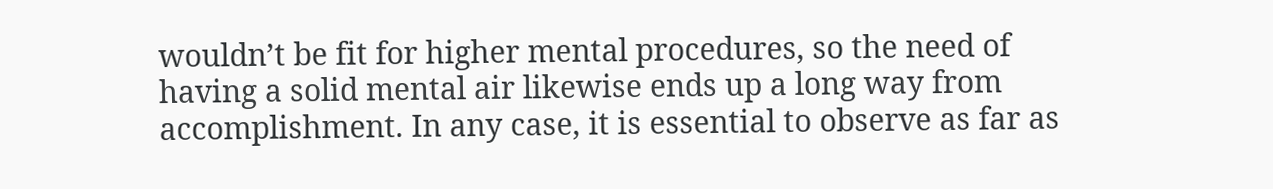wouldn’t be fit for higher mental procedures, so the need of having a solid mental air likewise ends up a long way from accomplishment. In any case, it is essential to observe as far as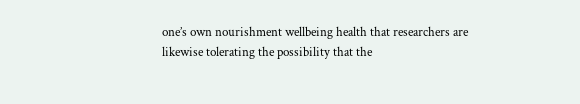one’s own nourishment wellbeing health that researchers are likewise tolerating the possibility that the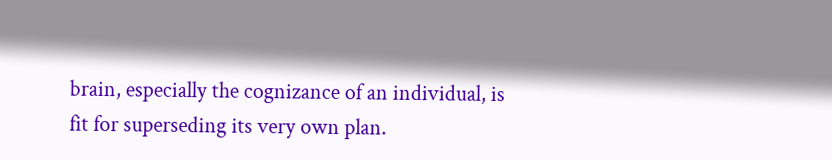brain, especially the cognizance of an individual, is fit for superseding its very own plan.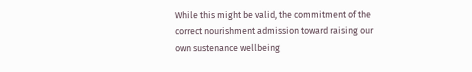While this might be valid, the commitment of the correct nourishment admission toward raising our own sustenance wellbeing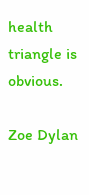health triangle is obvious.

Zoe Dylan